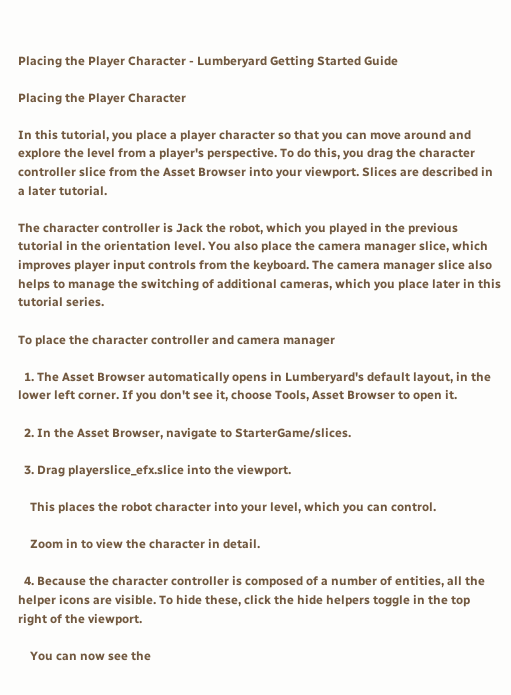Placing the Player Character - Lumberyard Getting Started Guide

Placing the Player Character

In this tutorial, you place a player character so that you can move around and explore the level from a player's perspective. To do this, you drag the character controller slice from the Asset Browser into your viewport. Slices are described in a later tutorial.

The character controller is Jack the robot, which you played in the previous tutorial in the orientation level. You also place the camera manager slice, which improves player input controls from the keyboard. The camera manager slice also helps to manage the switching of additional cameras, which you place later in this tutorial series.

To place the character controller and camera manager

  1. The Asset Browser automatically opens in Lumberyard's default layout, in the lower left corner. If you don't see it, choose Tools, Asset Browser to open it.

  2. In the Asset Browser, navigate to StarterGame/slices.

  3. Drag playerslice_efx.slice into the viewport.

    This places the robot character into your level, which you can control.

    Zoom in to view the character in detail.

  4. Because the character controller is composed of a number of entities, all the helper icons are visible. To hide these, click the hide helpers toggle in the top right of the viewport.

    You can now see the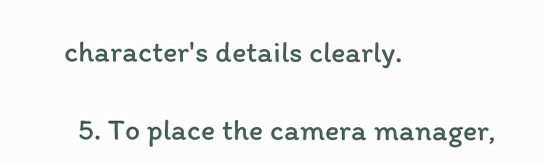character's details clearly.

  5. To place the camera manager,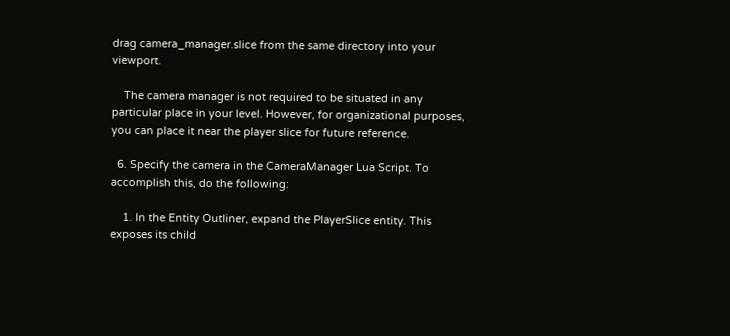drag camera_manager.slice from the same directory into your viewport.

    The camera manager is not required to be situated in any particular place in your level. However, for organizational purposes, you can place it near the player slice for future reference.

  6. Specify the camera in the CameraManager Lua Script. To accomplish this, do the following:

    1. In the Entity Outliner, expand the PlayerSlice entity. This exposes its child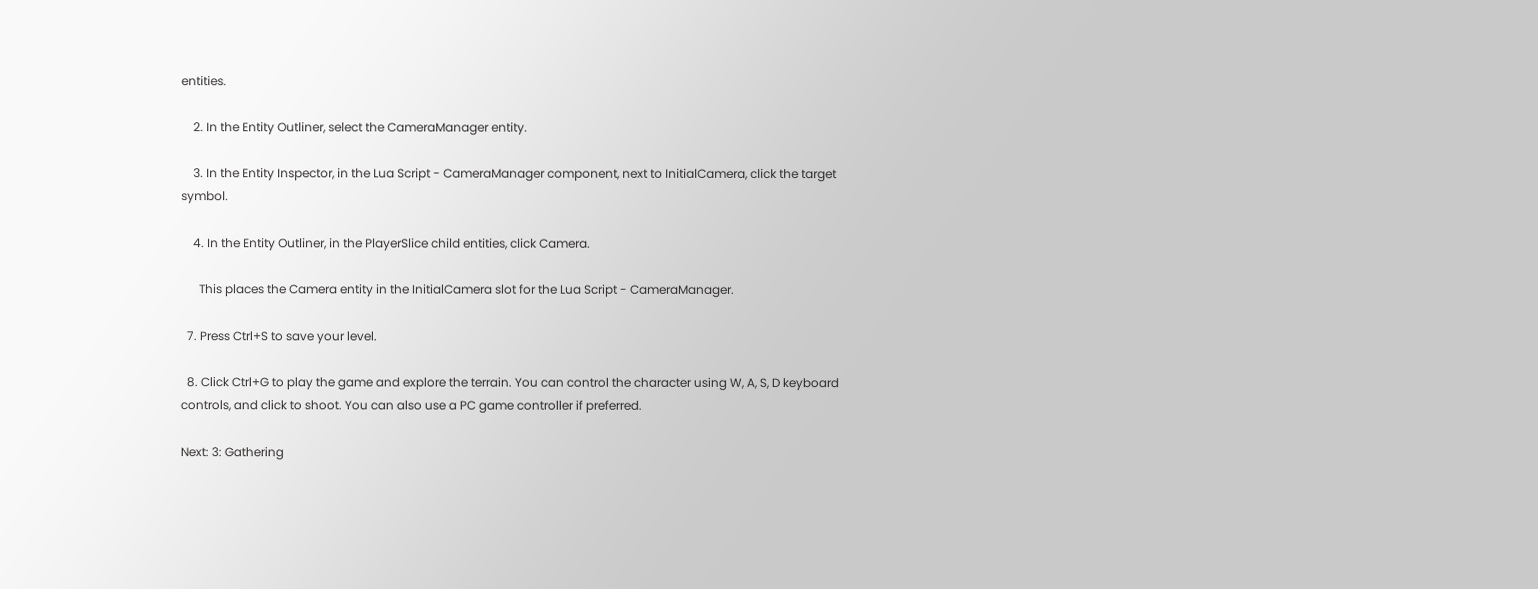entities.

    2. In the Entity Outliner, select the CameraManager entity.

    3. In the Entity Inspector, in the Lua Script - CameraManager component, next to InitialCamera, click the target symbol.

    4. In the Entity Outliner, in the PlayerSlice child entities, click Camera.

      This places the Camera entity in the InitialCamera slot for the Lua Script - CameraManager.

  7. Press Ctrl+S to save your level.

  8. Click Ctrl+G to play the game and explore the terrain. You can control the character using W, A, S, D keyboard controls, and click to shoot. You can also use a PC game controller if preferred.

Next: 3: Gathering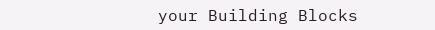your Building Blocks